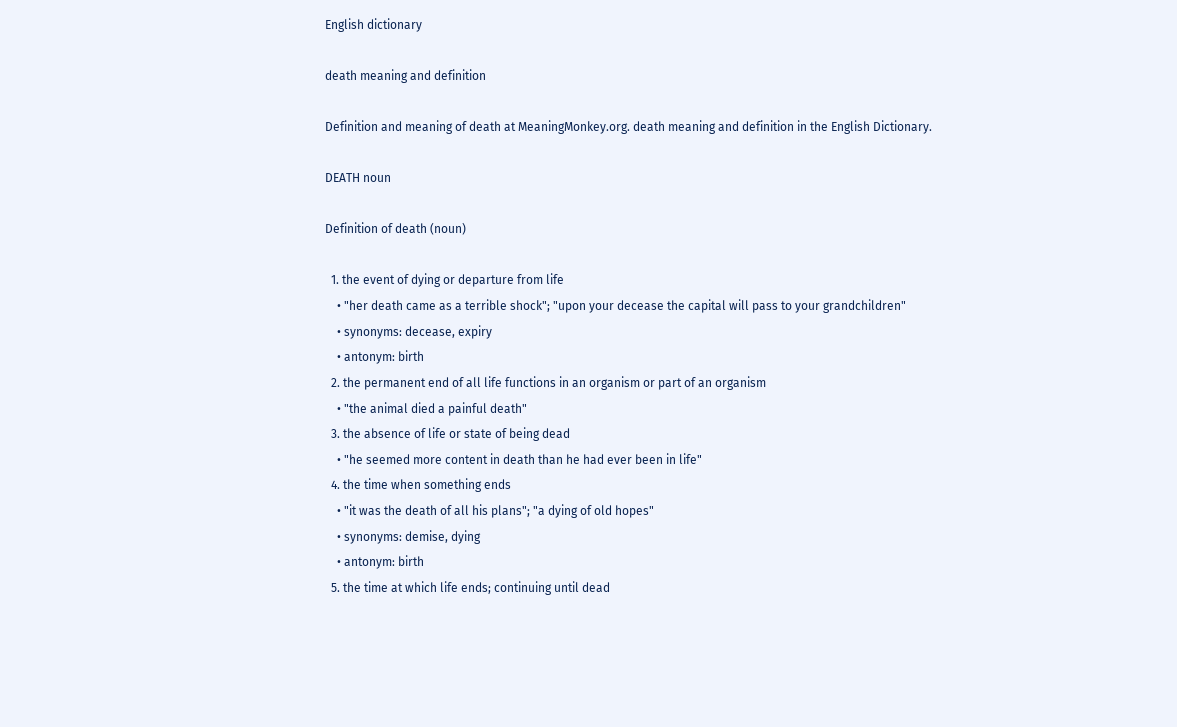English dictionary

death meaning and definition

Definition and meaning of death at MeaningMonkey.org. death meaning and definition in the English Dictionary.

DEATH noun

Definition of death (noun)

  1. the event of dying or departure from life
    • "her death came as a terrible shock"; "upon your decease the capital will pass to your grandchildren"
    • synonyms: decease, expiry
    • antonym: birth
  2. the permanent end of all life functions in an organism or part of an organism
    • "the animal died a painful death"
  3. the absence of life or state of being dead
    • "he seemed more content in death than he had ever been in life"
  4. the time when something ends
    • "it was the death of all his plans"; "a dying of old hopes"
    • synonyms: demise, dying
    • antonym: birth
  5. the time at which life ends; continuing until dead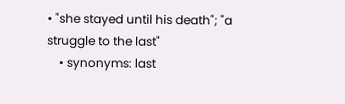• "she stayed until his death"; "a struggle to the last"
    • synonyms: last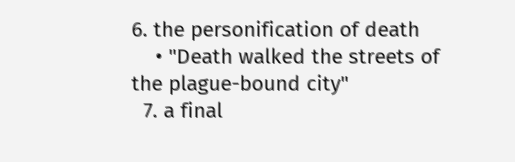6. the personification of death
    • "Death walked the streets of the plague-bound city"
  7. a final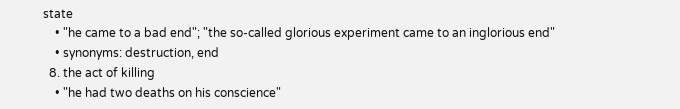state
    • "he came to a bad end"; "the so-called glorious experiment came to an inglorious end"
    • synonyms: destruction, end
  8. the act of killing
    • "he had two deaths on his conscience"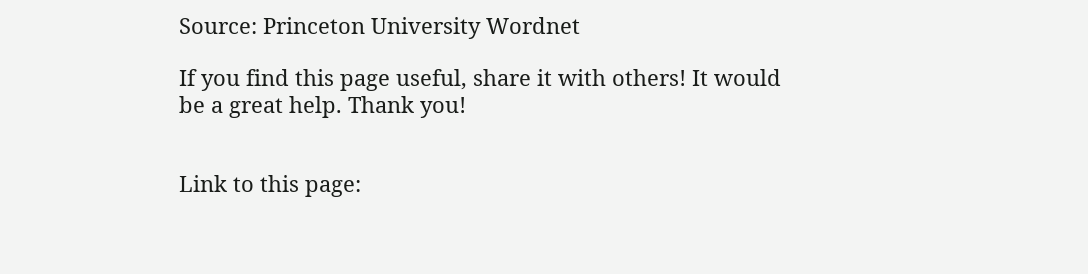Source: Princeton University Wordnet

If you find this page useful, share it with others! It would be a great help. Thank you!


Link to this page: